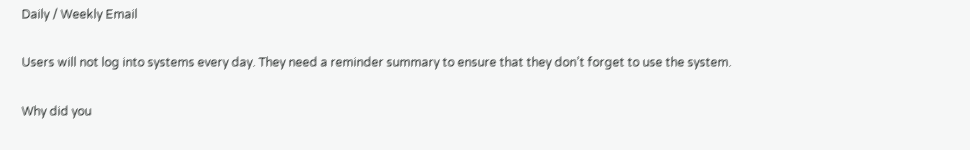Daily / Weekly Email

Users will not log into systems every day. They need a reminder summary to ensure that they don’t forget to use the system.

Why did you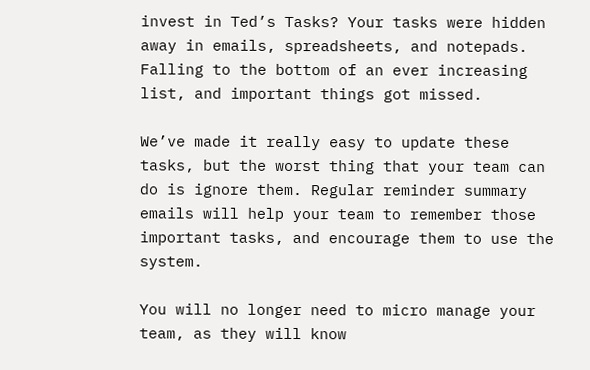invest in Ted’s Tasks? Your tasks were hidden away in emails, spreadsheets, and notepads. Falling to the bottom of an ever increasing list, and important things got missed.

We’ve made it really easy to update these tasks, but the worst thing that your team can do is ignore them. Regular reminder summary emails will help your team to remember those important tasks, and encourage them to use the system.

You will no longer need to micro manage your team, as they will know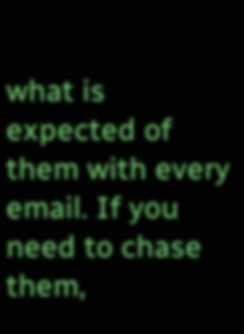what is expected of them with every email. If you need to chase them,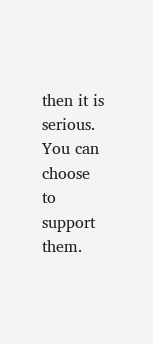then it is serious. You can choose to support them.